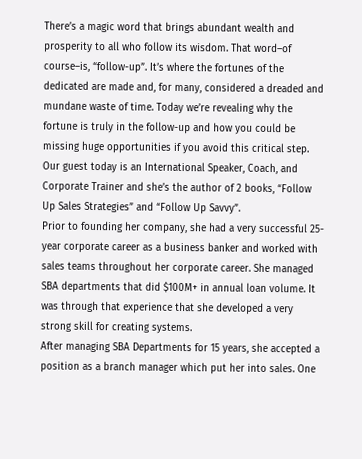There’s a magic word that brings abundant wealth and prosperity to all who follow its wisdom. That word–of course–is, “follow-up”. It’s where the fortunes of the dedicated are made and, for many, considered a dreaded and mundane waste of time. Today we’re revealing why the fortune is truly in the follow-up and how you could be missing huge opportunities if you avoid this critical step.
Our guest today is an International Speaker, Coach, and Corporate Trainer and she’s the author of 2 books, “Follow Up Sales Strategies” and “Follow Up Savvy”.
Prior to founding her company, she had a very successful 25-year corporate career as a business banker and worked with sales teams throughout her corporate career. She managed SBA departments that did $100M+ in annual loan volume. It was through that experience that she developed a very strong skill for creating systems.
After managing SBA Departments for 15 years, she accepted a position as a branch manager which put her into sales. One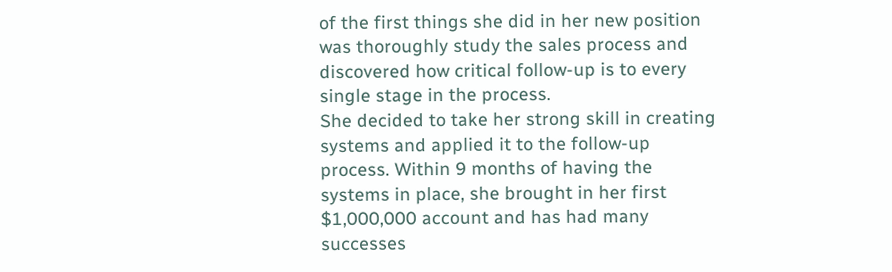of the first things she did in her new position was thoroughly study the sales process and discovered how critical follow-up is to every single stage in the process.
She decided to take her strong skill in creating systems and applied it to the follow-up process. Within 9 months of having the systems in place, she brought in her first $1,000,000 account and has had many successes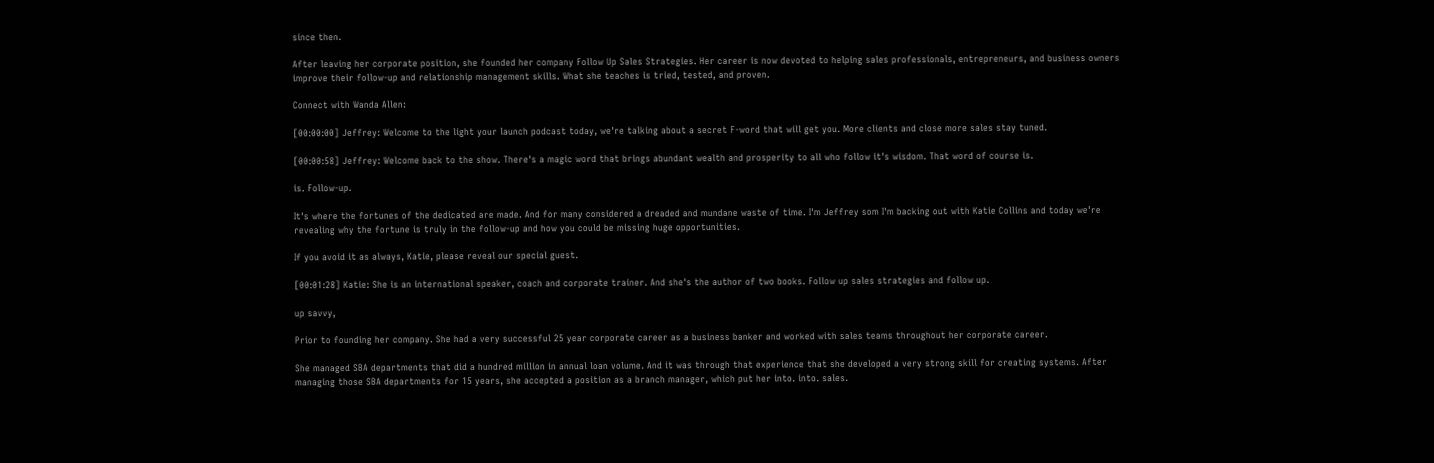since then.

After leaving her corporate position, she founded her company Follow Up Sales Strategies. Her career is now devoted to helping sales professionals, entrepreneurs, and business owners improve their follow-up and relationship management skills. What she teaches is tried, tested, and proven.

Connect with Wanda Allen:

[00:00:00] Jeffrey: Welcome to the light your launch podcast today, we're talking about a secret F-word that will get you. More clients and close more sales stay tuned.

[00:00:58] Jeffrey: Welcome back to the show. There's a magic word that brings abundant wealth and prosperity to all who follow it's wisdom. That word of course is.

is. Follow-up.

It's where the fortunes of the dedicated are made. And for many considered a dreaded and mundane waste of time. I'm Jeffrey som I'm backing out with Katie Collins and today we're revealing why the fortune is truly in the follow-up and how you could be missing huge opportunities.

If you avoid it as always, Katie, please reveal our special guest.

[00:01:28] Katie: She is an international speaker, coach and corporate trainer. And she's the author of two books. Follow up sales strategies and follow up.

up savvy,

Prior to founding her company. She had a very successful 25 year corporate career as a business banker and worked with sales teams throughout her corporate career.

She managed SBA departments that did a hundred million in annual loan volume. And it was through that experience that she developed a very strong skill for creating systems. After managing those SBA departments for 15 years, she accepted a position as a branch manager, which put her into. into. sales.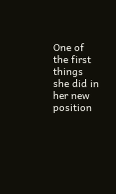One of the first things she did in her new position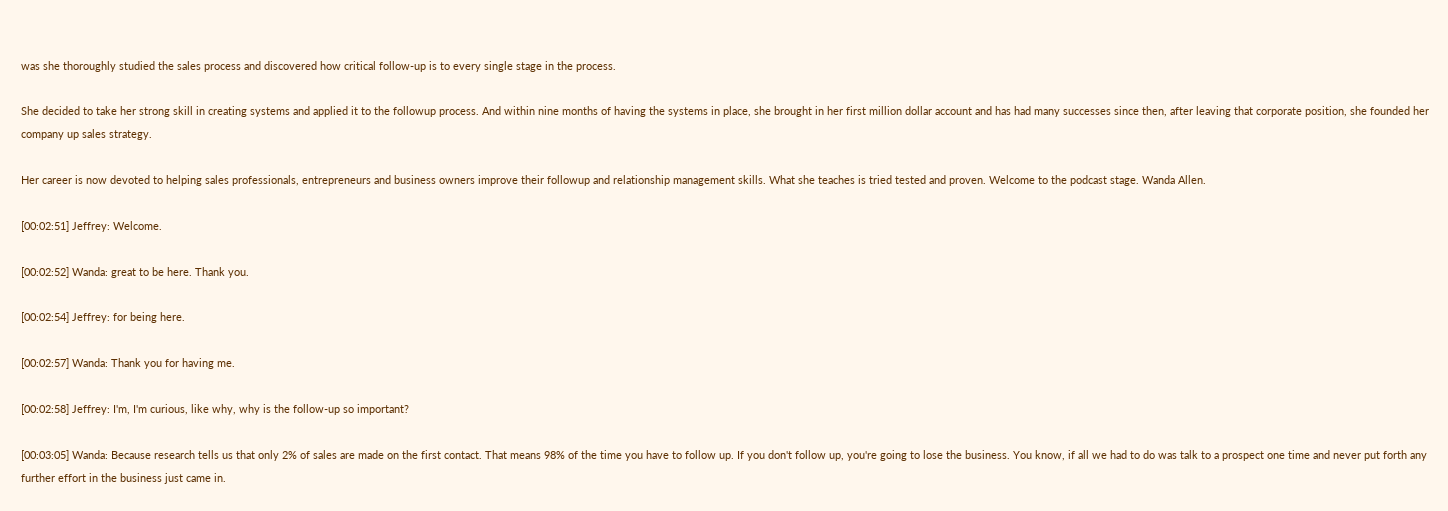was she thoroughly studied the sales process and discovered how critical follow-up is to every single stage in the process.

She decided to take her strong skill in creating systems and applied it to the followup process. And within nine months of having the systems in place, she brought in her first million dollar account and has had many successes since then, after leaving that corporate position, she founded her company up sales strategy.

Her career is now devoted to helping sales professionals, entrepreneurs and business owners improve their followup and relationship management skills. What she teaches is tried tested and proven. Welcome to the podcast stage. Wanda Allen.

[00:02:51] Jeffrey: Welcome.

[00:02:52] Wanda: great to be here. Thank you.

[00:02:54] Jeffrey: for being here.

[00:02:57] Wanda: Thank you for having me.

[00:02:58] Jeffrey: I'm, I'm curious, like why, why is the follow-up so important?

[00:03:05] Wanda: Because research tells us that only 2% of sales are made on the first contact. That means 98% of the time you have to follow up. If you don't follow up, you're going to lose the business. You know, if all we had to do was talk to a prospect one time and never put forth any further effort in the business just came in.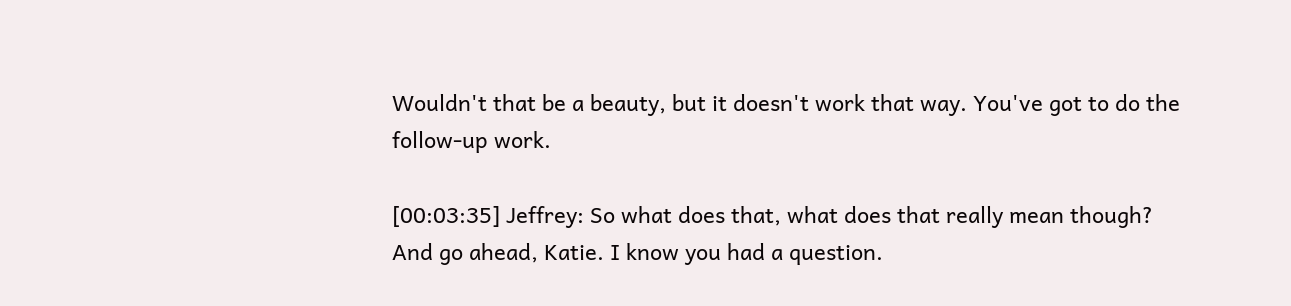Wouldn't that be a beauty, but it doesn't work that way. You've got to do the follow-up work.

[00:03:35] Jeffrey: So what does that, what does that really mean though? And go ahead, Katie. I know you had a question.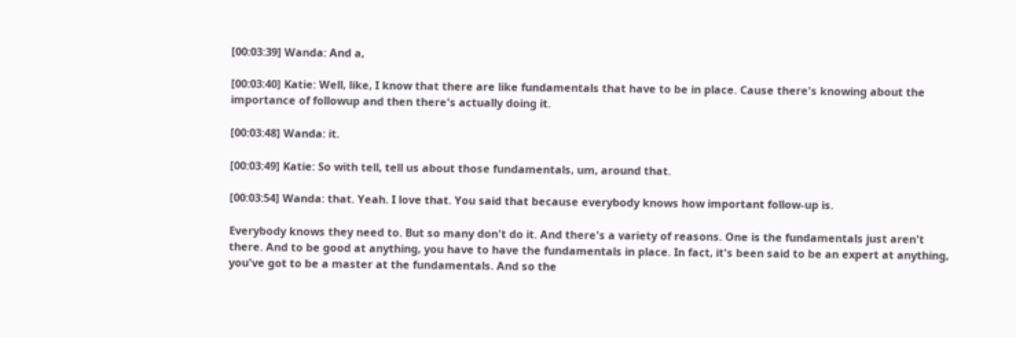[00:03:39] Wanda: And a,

[00:03:40] Katie: Well, like, I know that there are like fundamentals that have to be in place. Cause there's knowing about the importance of followup and then there's actually doing it.

[00:03:48] Wanda: it.

[00:03:49] Katie: So with tell, tell us about those fundamentals, um, around that.

[00:03:54] Wanda: that. Yeah. I love that. You said that because everybody knows how important follow-up is.

Everybody knows they need to. But so many don't do it. And there's a variety of reasons. One is the fundamentals just aren't there. And to be good at anything, you have to have the fundamentals in place. In fact, it's been said to be an expert at anything, you've got to be a master at the fundamentals. And so the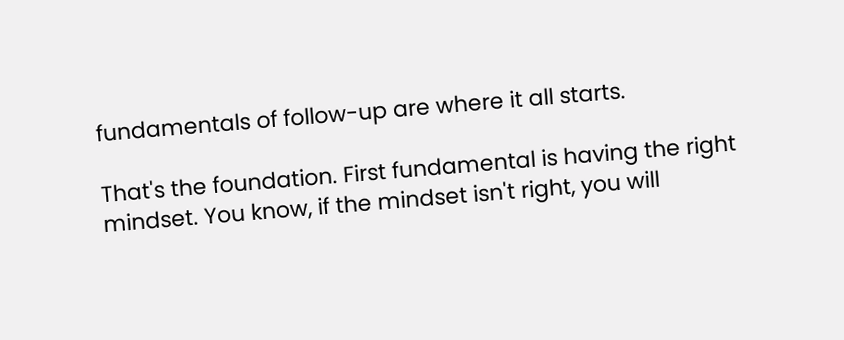fundamentals of follow-up are where it all starts.

That's the foundation. First fundamental is having the right mindset. You know, if the mindset isn't right, you will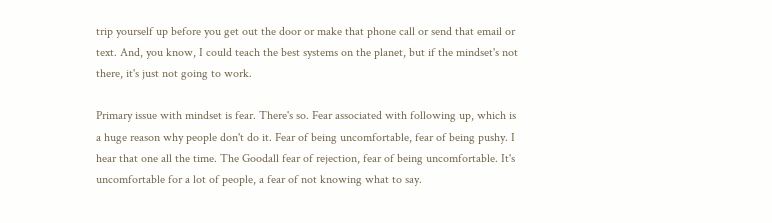trip yourself up before you get out the door or make that phone call or send that email or text. And, you know, I could teach the best systems on the planet, but if the mindset's not there, it's just not going to work.

Primary issue with mindset is fear. There's so. Fear associated with following up, which is a huge reason why people don't do it. Fear of being uncomfortable, fear of being pushy. I hear that one all the time. The Goodall fear of rejection, fear of being uncomfortable. It's uncomfortable for a lot of people, a fear of not knowing what to say.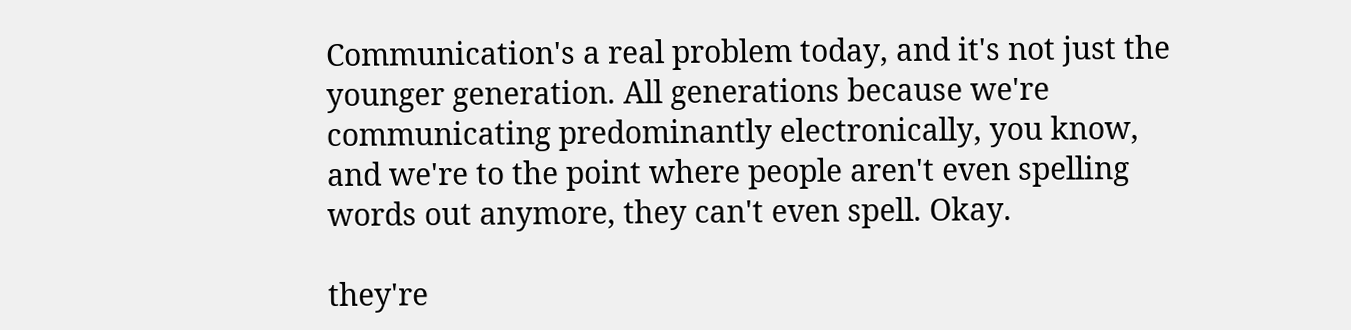Communication's a real problem today, and it's not just the younger generation. All generations because we're communicating predominantly electronically, you know, and we're to the point where people aren't even spelling words out anymore, they can't even spell. Okay.

they're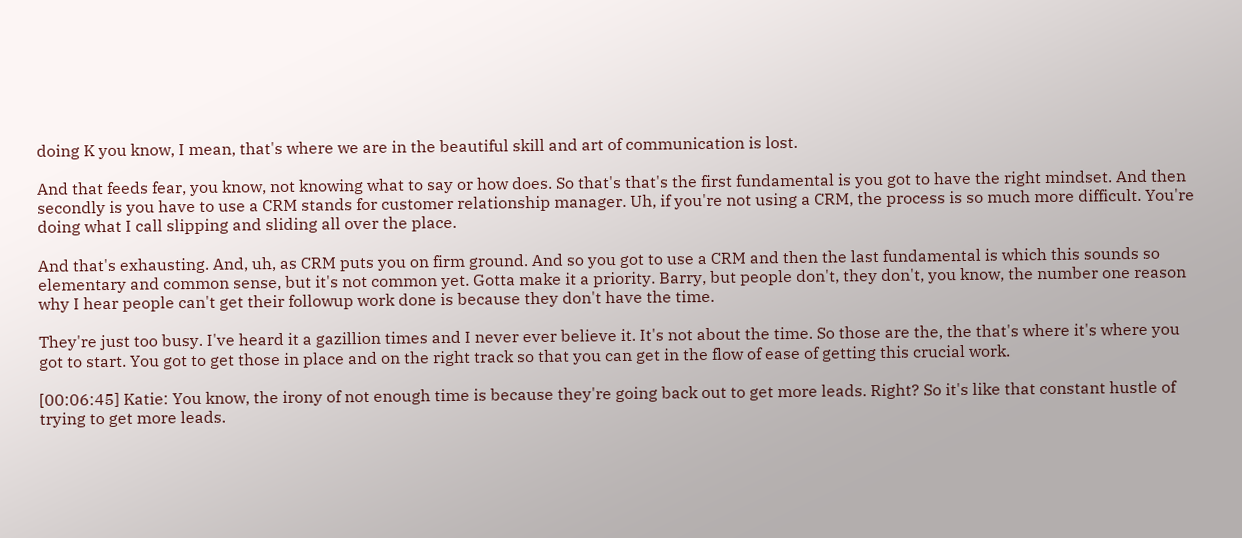doing K you know, I mean, that's where we are in the beautiful skill and art of communication is lost.

And that feeds fear, you know, not knowing what to say or how does. So that's that's the first fundamental is you got to have the right mindset. And then secondly is you have to use a CRM stands for customer relationship manager. Uh, if you're not using a CRM, the process is so much more difficult. You're doing what I call slipping and sliding all over the place.

And that's exhausting. And, uh, as CRM puts you on firm ground. And so you got to use a CRM and then the last fundamental is which this sounds so elementary and common sense, but it's not common yet. Gotta make it a priority. Barry, but people don't, they don't, you know, the number one reason why I hear people can't get their followup work done is because they don't have the time.

They're just too busy. I've heard it a gazillion times and I never ever believe it. It's not about the time. So those are the, the that's where it's where you got to start. You got to get those in place and on the right track so that you can get in the flow of ease of getting this crucial work.

[00:06:45] Katie: You know, the irony of not enough time is because they're going back out to get more leads. Right? So it's like that constant hustle of trying to get more leads.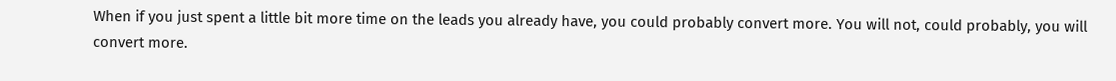When if you just spent a little bit more time on the leads you already have, you could probably convert more. You will not, could probably, you will convert more.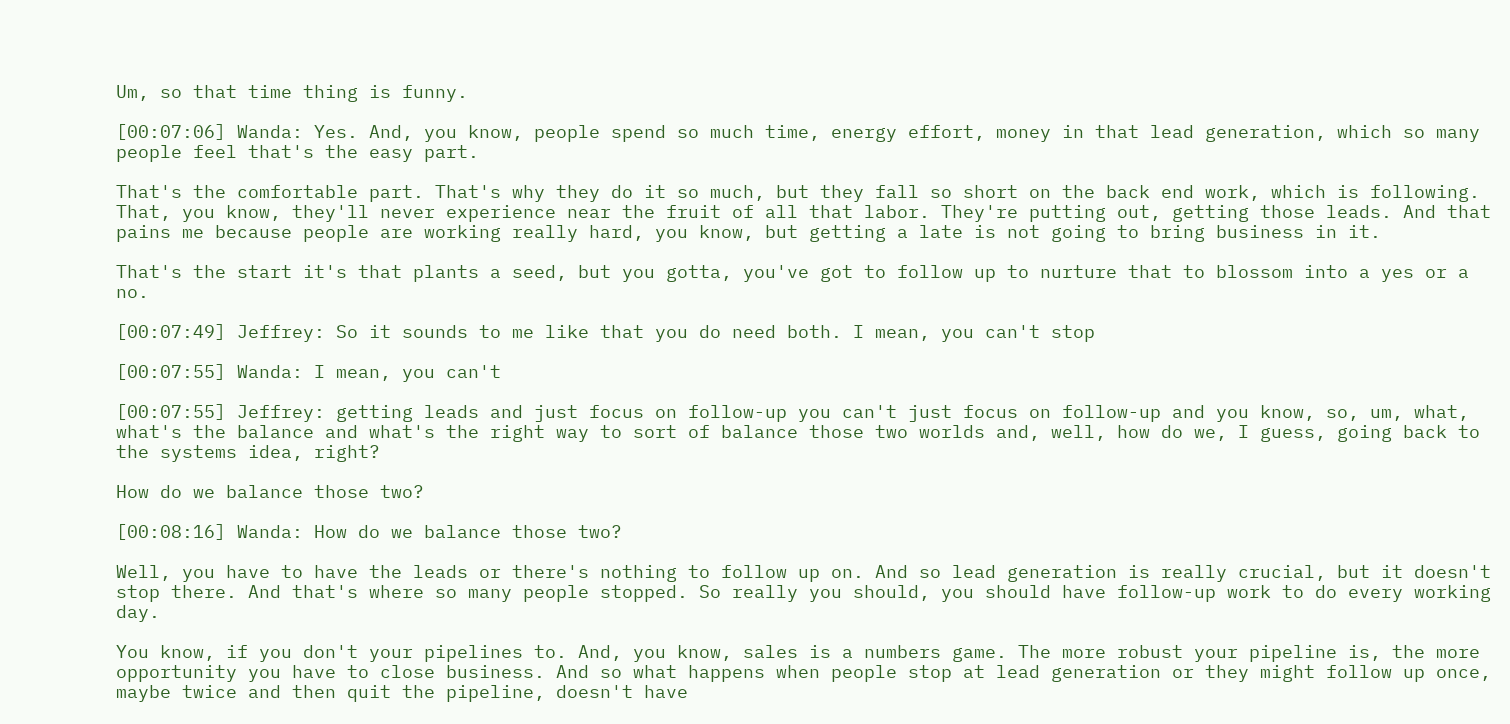Um, so that time thing is funny.

[00:07:06] Wanda: Yes. And, you know, people spend so much time, energy effort, money in that lead generation, which so many people feel that's the easy part.

That's the comfortable part. That's why they do it so much, but they fall so short on the back end work, which is following. That, you know, they'll never experience near the fruit of all that labor. They're putting out, getting those leads. And that pains me because people are working really hard, you know, but getting a late is not going to bring business in it.

That's the start it's that plants a seed, but you gotta, you've got to follow up to nurture that to blossom into a yes or a no.

[00:07:49] Jeffrey: So it sounds to me like that you do need both. I mean, you can't stop

[00:07:55] Wanda: I mean, you can't

[00:07:55] Jeffrey: getting leads and just focus on follow-up you can't just focus on follow-up and you know, so, um, what, what's the balance and what's the right way to sort of balance those two worlds and, well, how do we, I guess, going back to the systems idea, right?

How do we balance those two?

[00:08:16] Wanda: How do we balance those two?

Well, you have to have the leads or there's nothing to follow up on. And so lead generation is really crucial, but it doesn't stop there. And that's where so many people stopped. So really you should, you should have follow-up work to do every working day.

You know, if you don't your pipelines to. And, you know, sales is a numbers game. The more robust your pipeline is, the more opportunity you have to close business. And so what happens when people stop at lead generation or they might follow up once, maybe twice and then quit the pipeline, doesn't have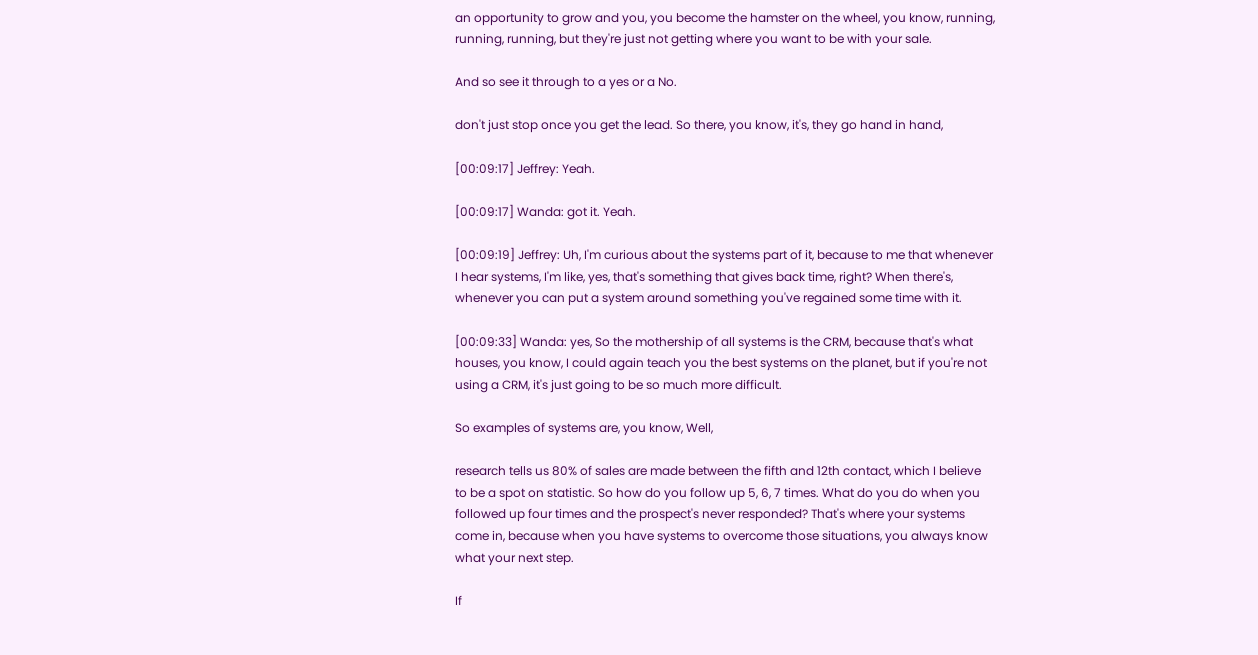an opportunity to grow and you, you become the hamster on the wheel, you know, running, running, running, but they're just not getting where you want to be with your sale.

And so see it through to a yes or a No.

don't just stop once you get the lead. So there, you know, it's, they go hand in hand,

[00:09:17] Jeffrey: Yeah.

[00:09:17] Wanda: got it. Yeah.

[00:09:19] Jeffrey: Uh, I'm curious about the systems part of it, because to me that whenever I hear systems, I'm like, yes, that's something that gives back time, right? When there's, whenever you can put a system around something you've regained some time with it.

[00:09:33] Wanda: yes, So the mothership of all systems is the CRM, because that's what houses, you know, I could again teach you the best systems on the planet, but if you're not using a CRM, it's just going to be so much more difficult.

So examples of systems are, you know, Well,

research tells us 80% of sales are made between the fifth and 12th contact, which I believe to be a spot on statistic. So how do you follow up 5, 6, 7 times. What do you do when you followed up four times and the prospect's never responded? That's where your systems come in, because when you have systems to overcome those situations, you always know what your next step.

If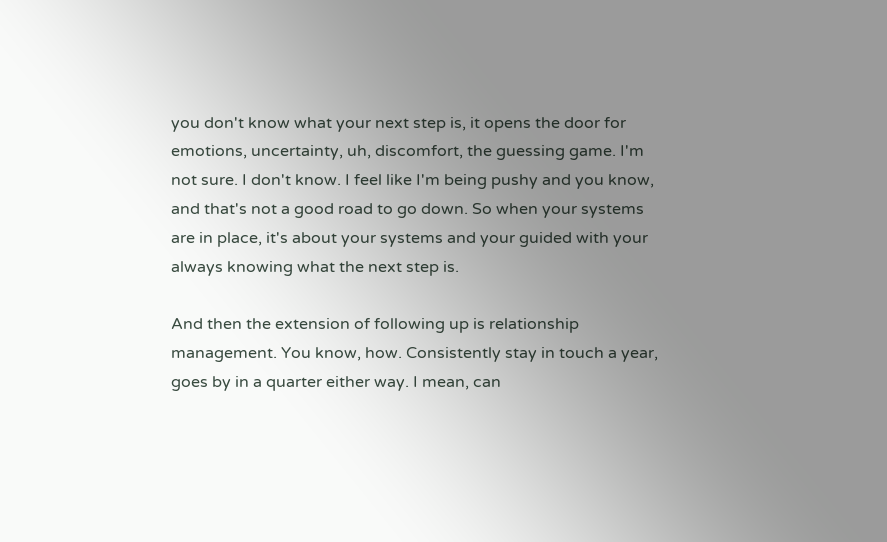you don't know what your next step is, it opens the door for emotions, uncertainty, uh, discomfort, the guessing game. I'm not sure. I don't know. I feel like I'm being pushy and you know, and that's not a good road to go down. So when your systems are in place, it's about your systems and your guided with your always knowing what the next step is.

And then the extension of following up is relationship management. You know, how. Consistently stay in touch a year, goes by in a quarter either way. I mean, can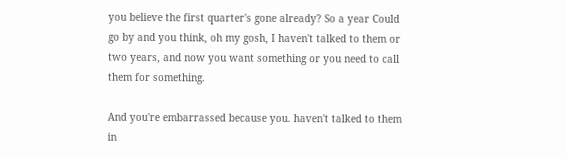you believe the first quarter's gone already? So a year Could go by and you think, oh my gosh, I haven't talked to them or two years, and now you want something or you need to call them for something.

And you're embarrassed because you. haven't talked to them in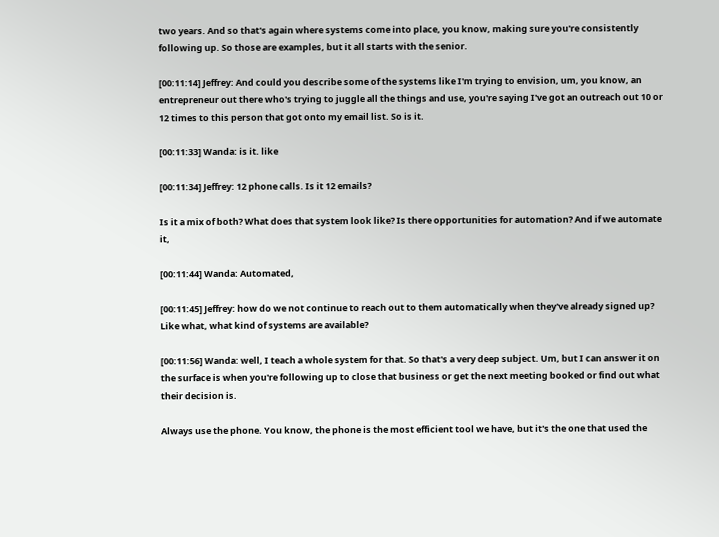two years. And so that's again where systems come into place, you know, making sure you're consistently following up. So those are examples, but it all starts with the senior.

[00:11:14] Jeffrey: And could you describe some of the systems like I'm trying to envision, um, you know, an entrepreneur out there who's trying to juggle all the things and use, you're saying I've got an outreach out 10 or 12 times to this person that got onto my email list. So is it.

[00:11:33] Wanda: is it. like

[00:11:34] Jeffrey: 12 phone calls. Is it 12 emails?

Is it a mix of both? What does that system look like? Is there opportunities for automation? And if we automate it,

[00:11:44] Wanda: Automated,

[00:11:45] Jeffrey: how do we not continue to reach out to them automatically when they've already signed up? Like what, what kind of systems are available?

[00:11:56] Wanda: well, I teach a whole system for that. So that's a very deep subject. Um, but I can answer it on the surface is when you're following up to close that business or get the next meeting booked or find out what their decision is.

Always use the phone. You know, the phone is the most efficient tool we have, but it's the one that used the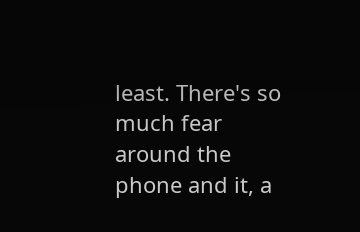least. There's so much fear around the phone and it, a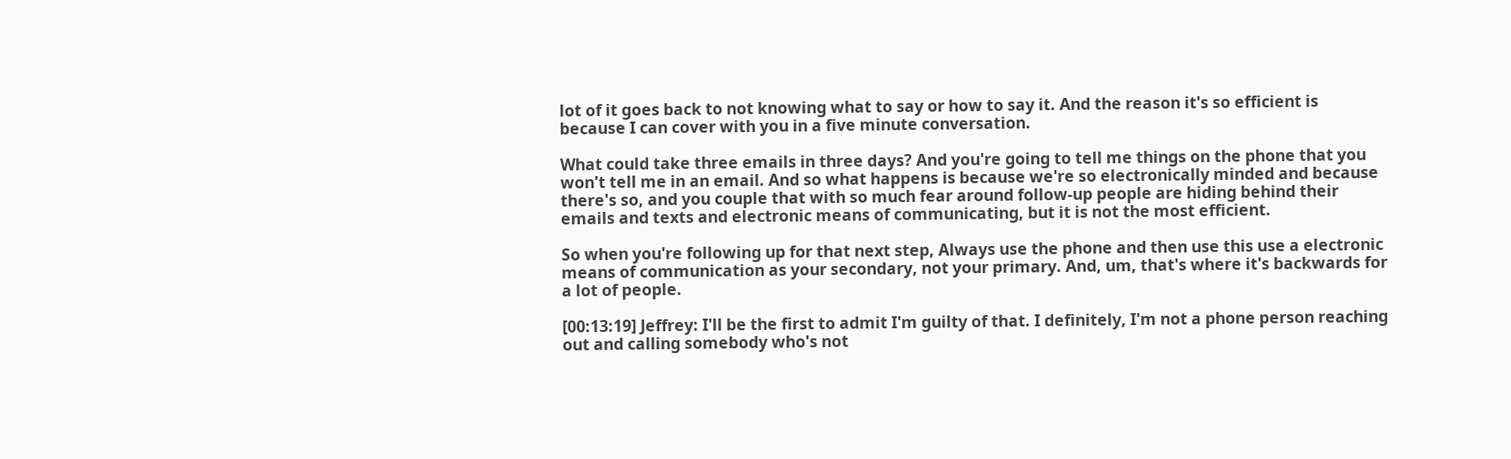lot of it goes back to not knowing what to say or how to say it. And the reason it's so efficient is because I can cover with you in a five minute conversation.

What could take three emails in three days? And you're going to tell me things on the phone that you won't tell me in an email. And so what happens is because we're so electronically minded and because there's so, and you couple that with so much fear around follow-up people are hiding behind their emails and texts and electronic means of communicating, but it is not the most efficient.

So when you're following up for that next step, Always use the phone and then use this use a electronic means of communication as your secondary, not your primary. And, um, that's where it's backwards for a lot of people.

[00:13:19] Jeffrey: I'll be the first to admit I'm guilty of that. I definitely, I'm not a phone person reaching out and calling somebody who's not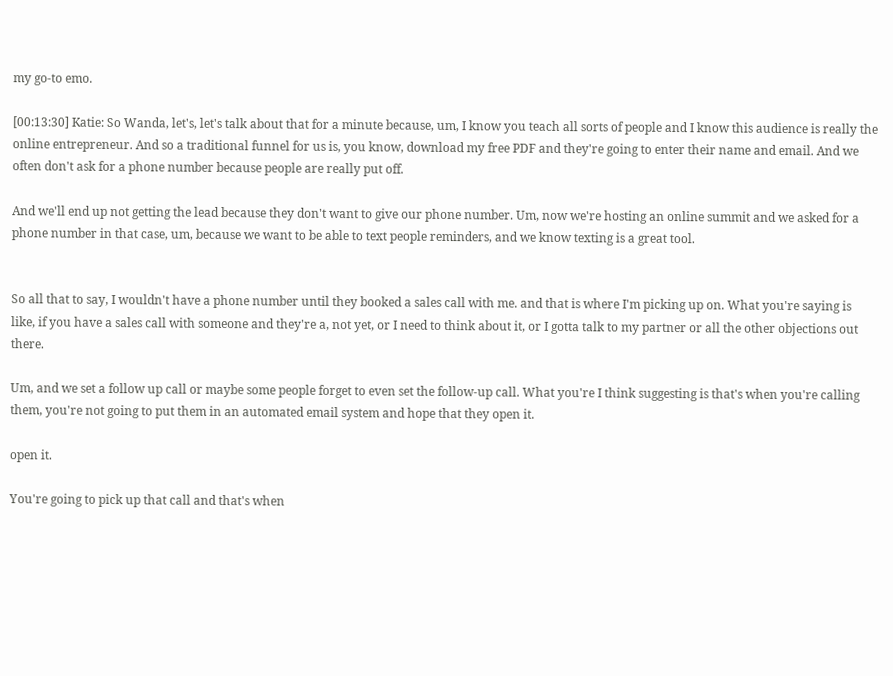my go-to emo.

[00:13:30] Katie: So Wanda, let's, let's talk about that for a minute because, um, I know you teach all sorts of people and I know this audience is really the online entrepreneur. And so a traditional funnel for us is, you know, download my free PDF and they're going to enter their name and email. And we often don't ask for a phone number because people are really put off.

And we'll end up not getting the lead because they don't want to give our phone number. Um, now we're hosting an online summit and we asked for a phone number in that case, um, because we want to be able to text people reminders, and we know texting is a great tool.


So all that to say, I wouldn't have a phone number until they booked a sales call with me. and that is where I'm picking up on. What you're saying is like, if you have a sales call with someone and they're a, not yet, or I need to think about it, or I gotta talk to my partner or all the other objections out there.

Um, and we set a follow up call or maybe some people forget to even set the follow-up call. What you're I think suggesting is that's when you're calling them, you're not going to put them in an automated email system and hope that they open it.

open it.

You're going to pick up that call and that's when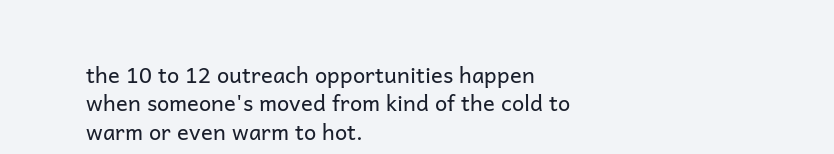the 10 to 12 outreach opportunities happen when someone's moved from kind of the cold to warm or even warm to hot.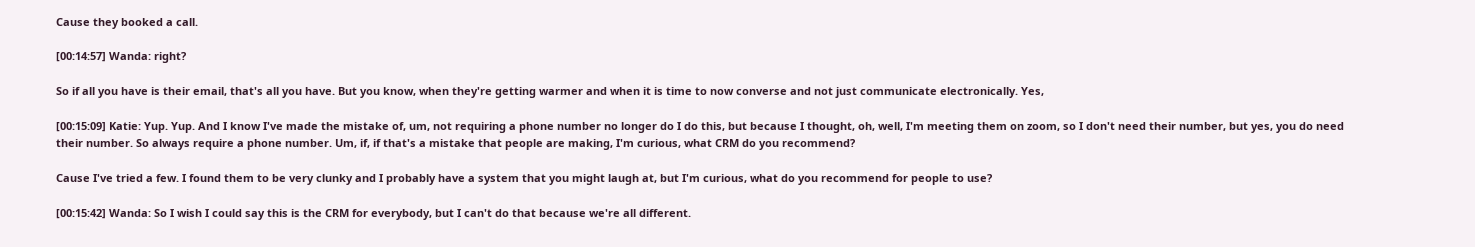Cause they booked a call.

[00:14:57] Wanda: right?

So if all you have is their email, that's all you have. But you know, when they're getting warmer and when it is time to now converse and not just communicate electronically. Yes,

[00:15:09] Katie: Yup. Yup. And I know I've made the mistake of, um, not requiring a phone number no longer do I do this, but because I thought, oh, well, I'm meeting them on zoom, so I don't need their number, but yes, you do need their number. So always require a phone number. Um, if, if that's a mistake that people are making, I'm curious, what CRM do you recommend?

Cause I've tried a few. I found them to be very clunky and I probably have a system that you might laugh at, but I'm curious, what do you recommend for people to use?

[00:15:42] Wanda: So I wish I could say this is the CRM for everybody, but I can't do that because we're all different.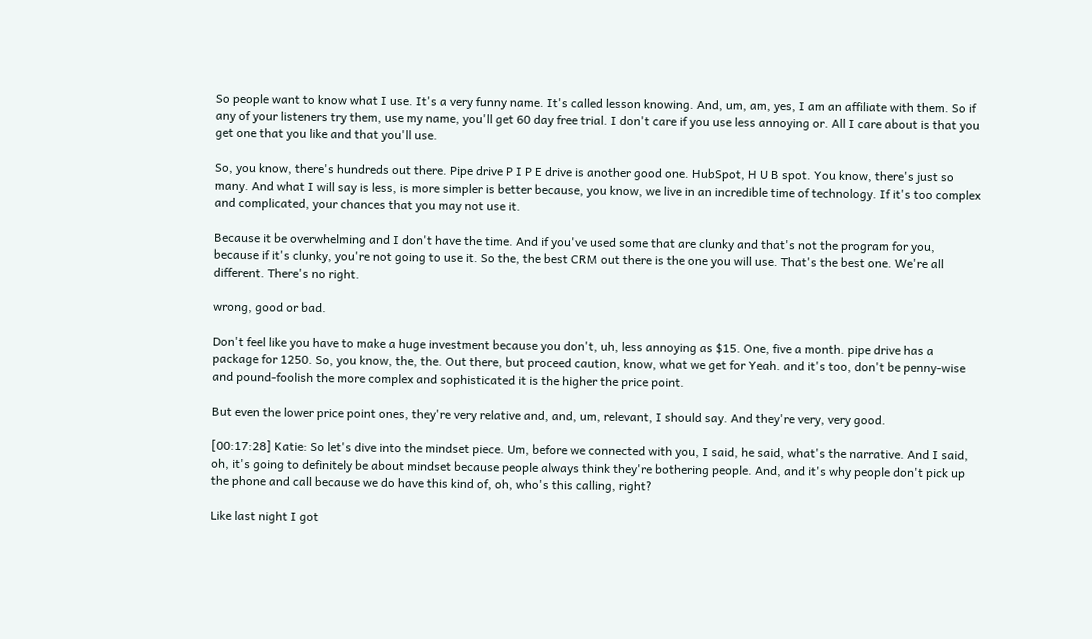So people want to know what I use. It's a very funny name. It's called lesson knowing. And, um, am, yes, I am an affiliate with them. So if any of your listeners try them, use my name, you'll get 60 day free trial. I don't care if you use less annoying or. All I care about is that you get one that you like and that you'll use.

So, you know, there's hundreds out there. Pipe drive P I P E drive is another good one. HubSpot, H U B spot. You know, there's just so many. And what I will say is less, is more simpler is better because, you know, we live in an incredible time of technology. If it's too complex and complicated, your chances that you may not use it.

Because it be overwhelming and I don't have the time. And if you've used some that are clunky and that's not the program for you, because if it's clunky, you're not going to use it. So the, the best CRM out there is the one you will use. That's the best one. We're all different. There's no right.

wrong, good or bad.

Don't feel like you have to make a huge investment because you don't, uh, less annoying as $15. One, five a month. pipe drive has a package for 1250. So, you know, the, the. Out there, but proceed caution, know, what we get for Yeah. and it's too, don't be penny-wise and pound-foolish the more complex and sophisticated it is the higher the price point.

But even the lower price point ones, they're very relative and, and, um, relevant, I should say. And they're very, very good.

[00:17:28] Katie: So let's dive into the mindset piece. Um, before we connected with you, I said, he said, what's the narrative. And I said, oh, it's going to definitely be about mindset because people always think they're bothering people. And, and it's why people don't pick up the phone and call because we do have this kind of, oh, who's this calling, right?

Like last night I got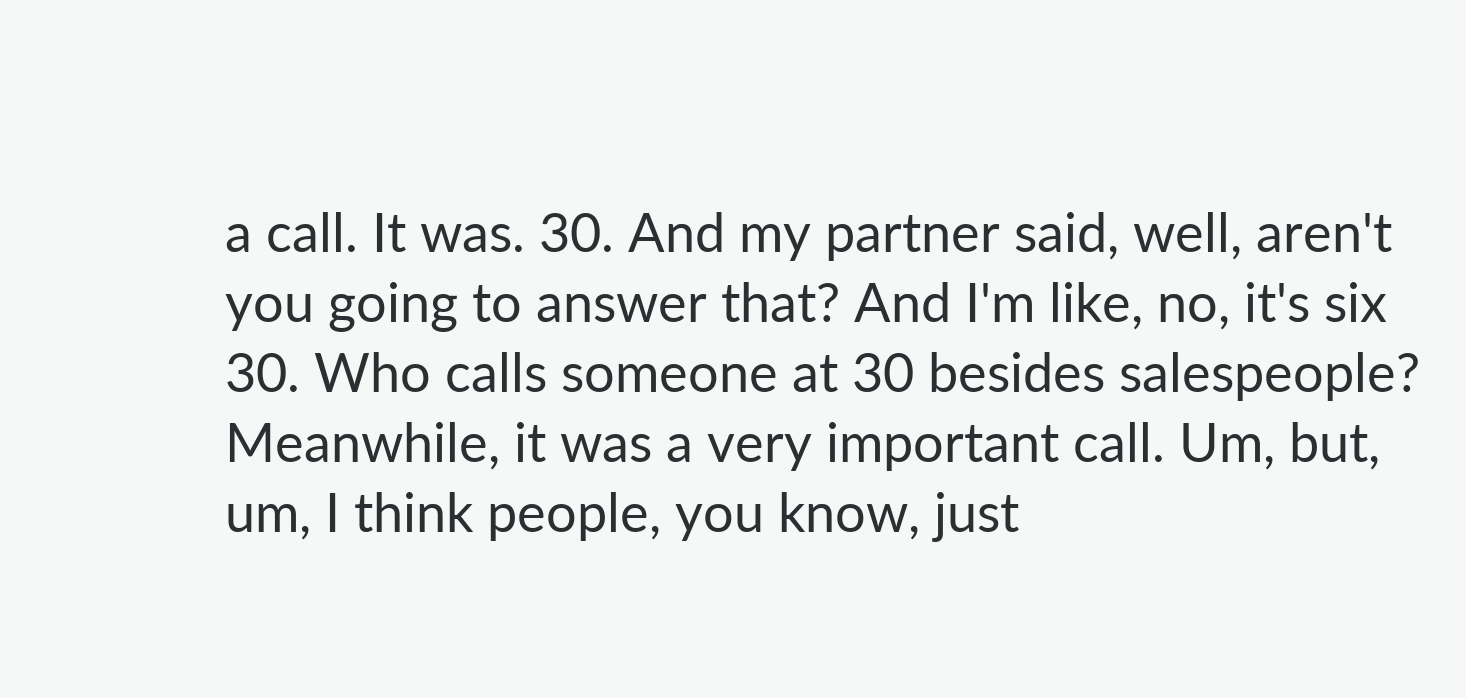a call. It was. 30. And my partner said, well, aren't you going to answer that? And I'm like, no, it's six 30. Who calls someone at 30 besides salespeople? Meanwhile, it was a very important call. Um, but, um, I think people, you know, just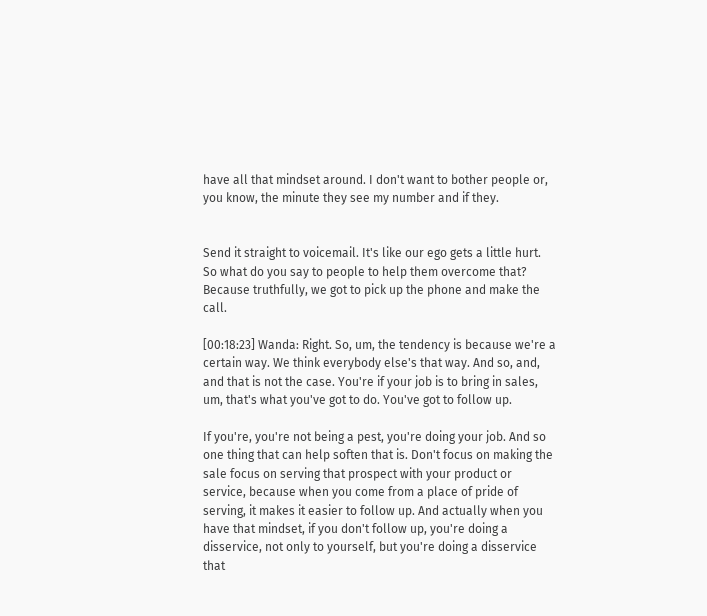have all that mindset around. I don't want to bother people or, you know, the minute they see my number and if they.


Send it straight to voicemail. It's like our ego gets a little hurt. So what do you say to people to help them overcome that? Because truthfully, we got to pick up the phone and make the call.

[00:18:23] Wanda: Right. So, um, the tendency is because we're a certain way. We think everybody else's that way. And so, and, and that is not the case. You're if your job is to bring in sales, um, that's what you've got to do. You've got to follow up.

If you're, you're not being a pest, you're doing your job. And so one thing that can help soften that is. Don't focus on making the sale focus on serving that prospect with your product or service, because when you come from a place of pride of serving, it makes it easier to follow up. And actually when you have that mindset, if you don't follow up, you're doing a disservice, not only to yourself, but you're doing a disservice that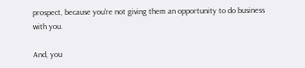prospect, because you're not giving them an opportunity to do business with you.

And, you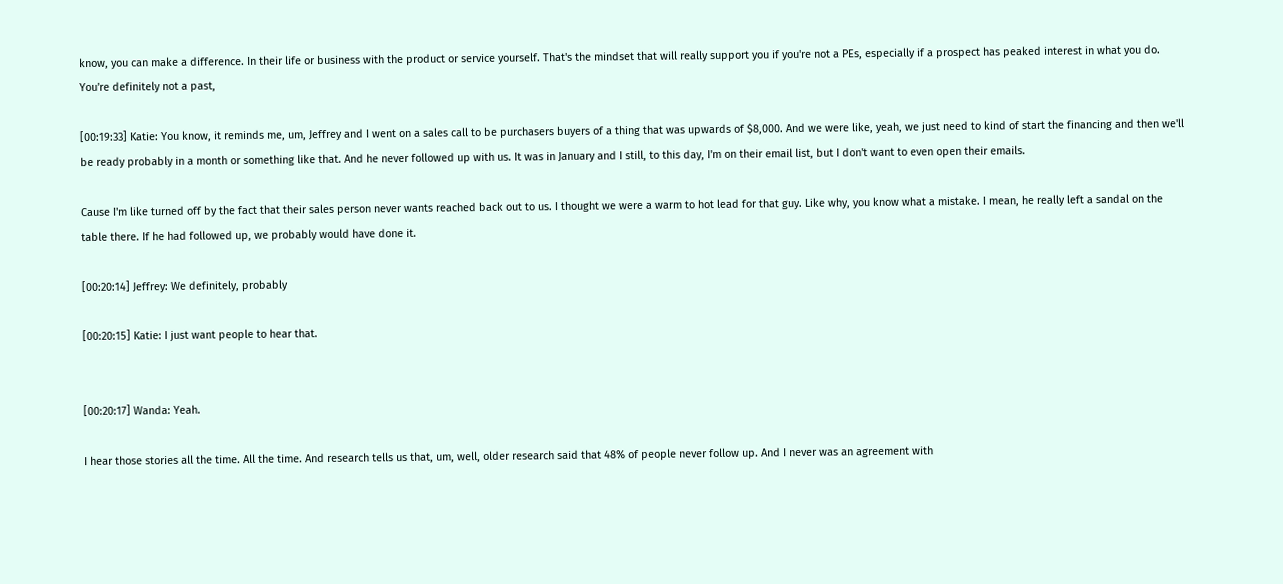know, you can make a difference. In their life or business with the product or service yourself. That's the mindset that will really support you if you're not a PEs, especially if a prospect has peaked interest in what you do. You're definitely not a past,

[00:19:33] Katie: You know, it reminds me, um, Jeffrey and I went on a sales call to be purchasers buyers of a thing that was upwards of $8,000. And we were like, yeah, we just need to kind of start the financing and then we'll be ready probably in a month or something like that. And he never followed up with us. It was in January and I still, to this day, I'm on their email list, but I don't want to even open their emails.

Cause I'm like turned off by the fact that their sales person never wants reached back out to us. I thought we were a warm to hot lead for that guy. Like why, you know what a mistake. I mean, he really left a sandal on the table there. If he had followed up, we probably would have done it.

[00:20:14] Jeffrey: We definitely, probably

[00:20:15] Katie: I just want people to hear that.


[00:20:17] Wanda: Yeah.

I hear those stories all the time. All the time. And research tells us that, um, well, older research said that 48% of people never follow up. And I never was an agreement with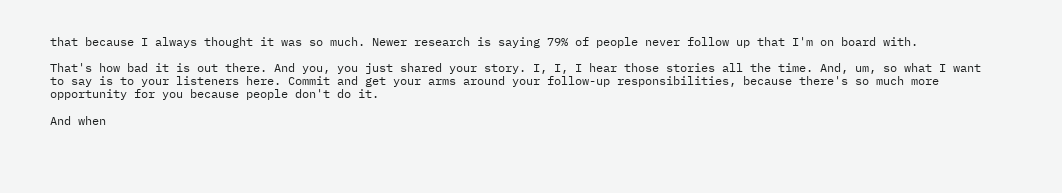that because I always thought it was so much. Newer research is saying 79% of people never follow up that I'm on board with.

That's how bad it is out there. And you, you just shared your story. I, I, I hear those stories all the time. And, um, so what I want to say is to your listeners here. Commit and get your arms around your follow-up responsibilities, because there's so much more opportunity for you because people don't do it.

And when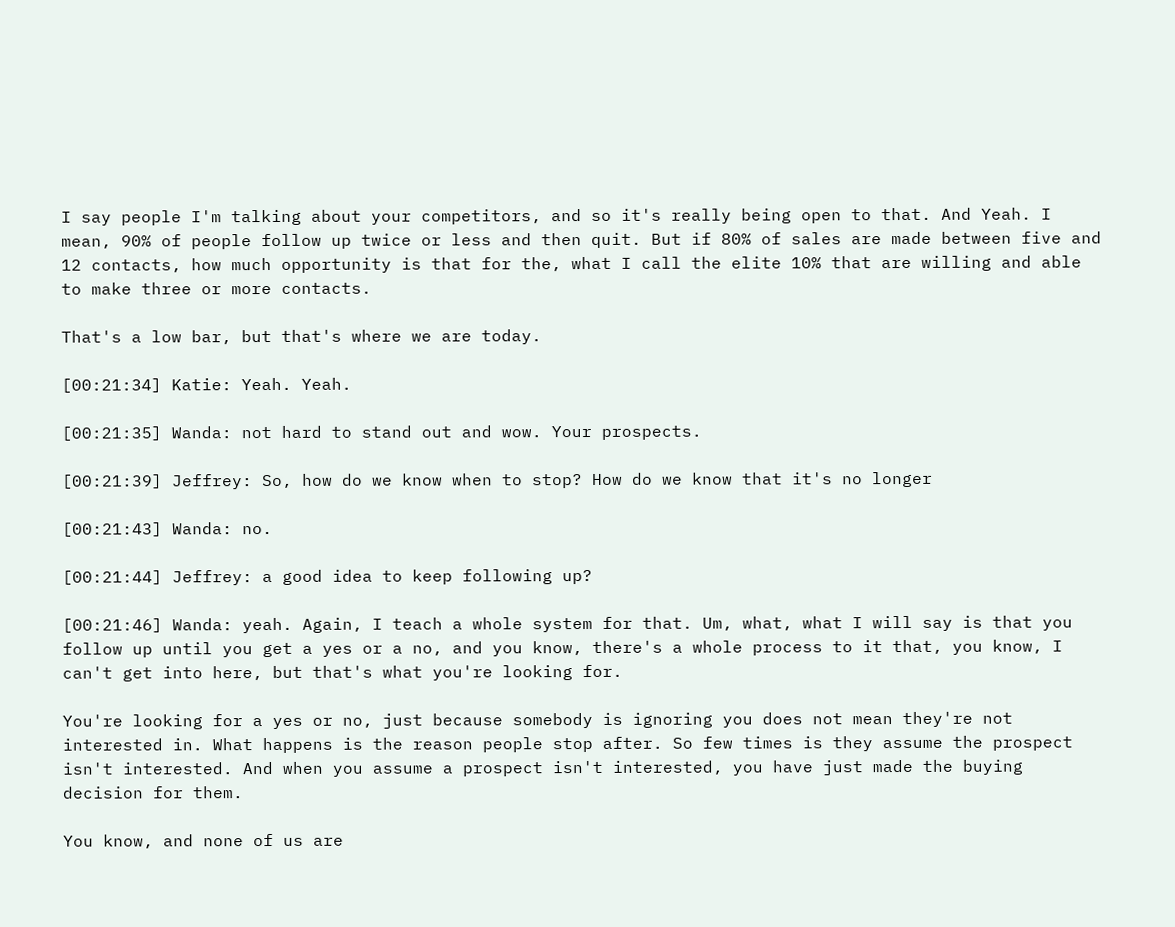I say people I'm talking about your competitors, and so it's really being open to that. And Yeah. I mean, 90% of people follow up twice or less and then quit. But if 80% of sales are made between five and 12 contacts, how much opportunity is that for the, what I call the elite 10% that are willing and able to make three or more contacts.

That's a low bar, but that's where we are today.

[00:21:34] Katie: Yeah. Yeah.

[00:21:35] Wanda: not hard to stand out and wow. Your prospects.

[00:21:39] Jeffrey: So, how do we know when to stop? How do we know that it's no longer

[00:21:43] Wanda: no.

[00:21:44] Jeffrey: a good idea to keep following up?

[00:21:46] Wanda: yeah. Again, I teach a whole system for that. Um, what, what I will say is that you follow up until you get a yes or a no, and you know, there's a whole process to it that, you know, I can't get into here, but that's what you're looking for.

You're looking for a yes or no, just because somebody is ignoring you does not mean they're not interested in. What happens is the reason people stop after. So few times is they assume the prospect isn't interested. And when you assume a prospect isn't interested, you have just made the buying decision for them.

You know, and none of us are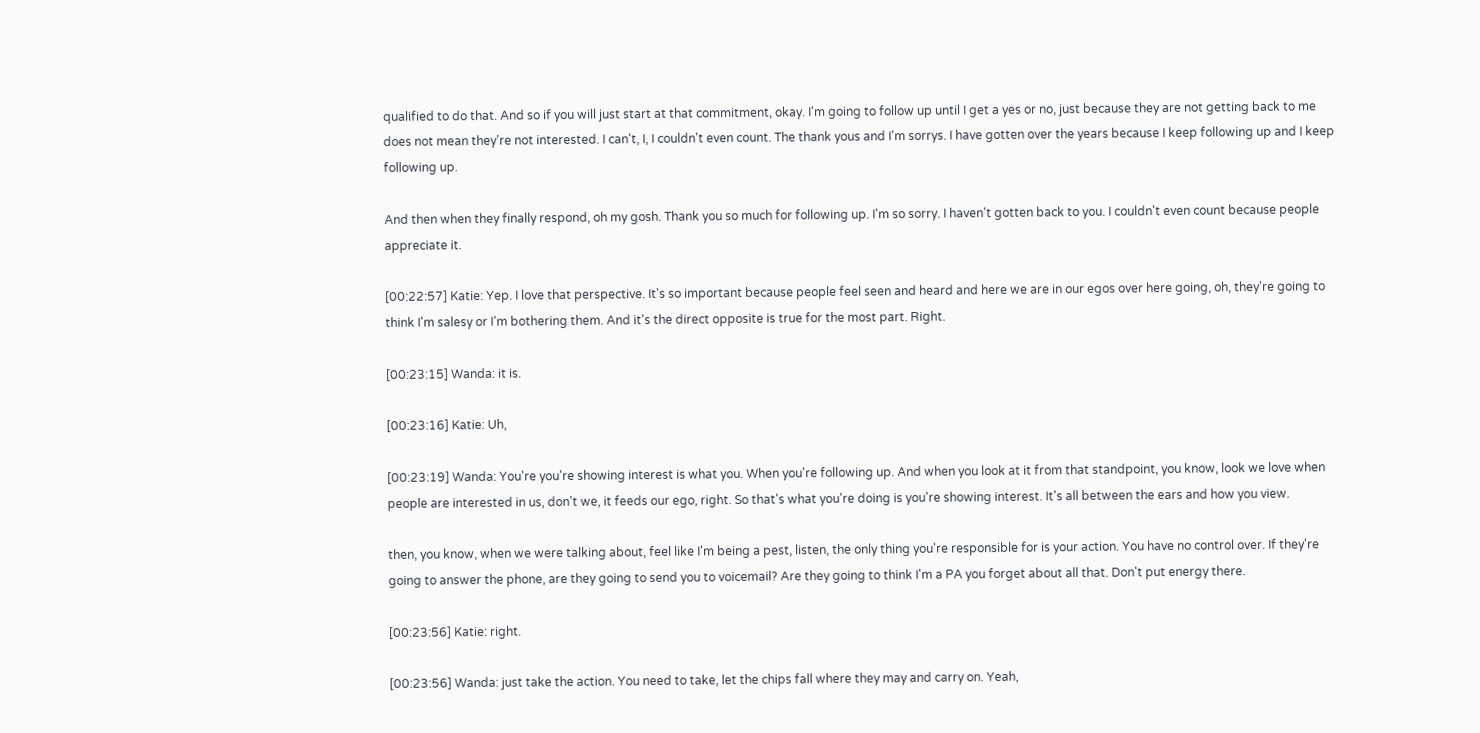qualified to do that. And so if you will just start at that commitment, okay. I'm going to follow up until I get a yes or no, just because they are not getting back to me does not mean they're not interested. I can't, I, I couldn't even count. The thank yous and I'm sorrys. I have gotten over the years because I keep following up and I keep following up.

And then when they finally respond, oh my gosh. Thank you so much for following up. I'm so sorry. I haven't gotten back to you. I couldn't even count because people appreciate it.

[00:22:57] Katie: Yep. I love that perspective. It's so important because people feel seen and heard and here we are in our egos over here going, oh, they're going to think I'm salesy or I'm bothering them. And it's the direct opposite is true for the most part. Right.

[00:23:15] Wanda: it is.

[00:23:16] Katie: Uh,

[00:23:19] Wanda: You're you're showing interest is what you. When you're following up. And when you look at it from that standpoint, you know, look we love when people are interested in us, don't we, it feeds our ego, right. So that's what you're doing is you're showing interest. It's all between the ears and how you view.

then, you know, when we were talking about, feel like I'm being a pest, listen, the only thing you're responsible for is your action. You have no control over. If they're going to answer the phone, are they going to send you to voicemail? Are they going to think I'm a PA you forget about all that. Don't put energy there.

[00:23:56] Katie: right.

[00:23:56] Wanda: just take the action. You need to take, let the chips fall where they may and carry on. Yeah,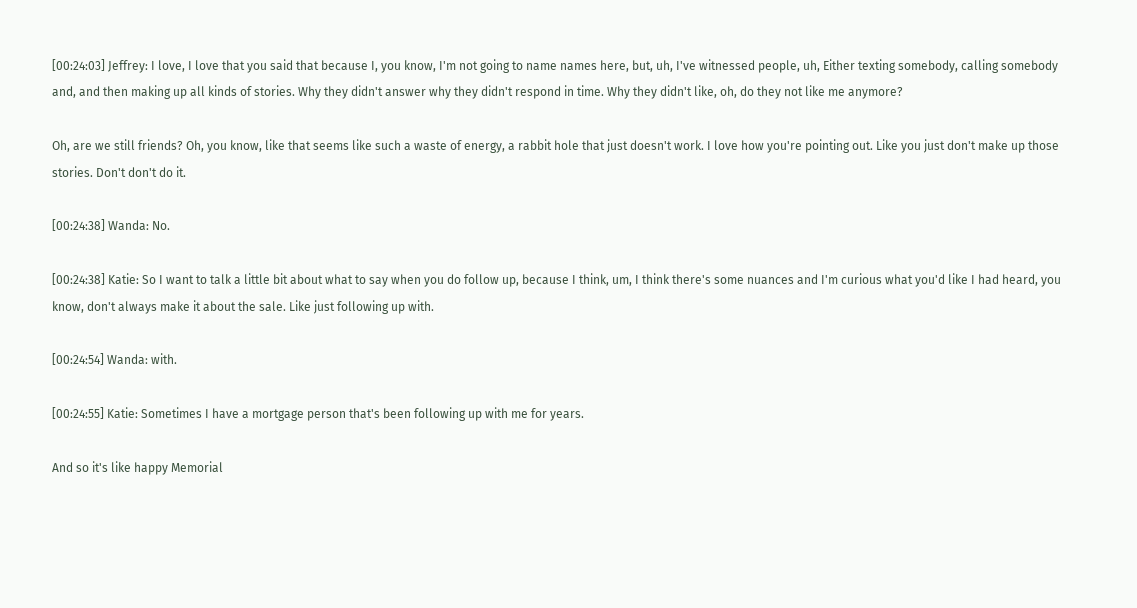[00:24:03] Jeffrey: I love, I love that you said that because I, you know, I'm not going to name names here, but, uh, I've witnessed people, uh, Either texting somebody, calling somebody and, and then making up all kinds of stories. Why they didn't answer why they didn't respond in time. Why they didn't like, oh, do they not like me anymore?

Oh, are we still friends? Oh, you know, like that seems like such a waste of energy, a rabbit hole that just doesn't work. I love how you're pointing out. Like you just don't make up those stories. Don't don't do it.

[00:24:38] Wanda: No.

[00:24:38] Katie: So I want to talk a little bit about what to say when you do follow up, because I think, um, I think there's some nuances and I'm curious what you'd like I had heard, you know, don't always make it about the sale. Like just following up with.

[00:24:54] Wanda: with.

[00:24:55] Katie: Sometimes I have a mortgage person that's been following up with me for years.

And so it's like happy Memorial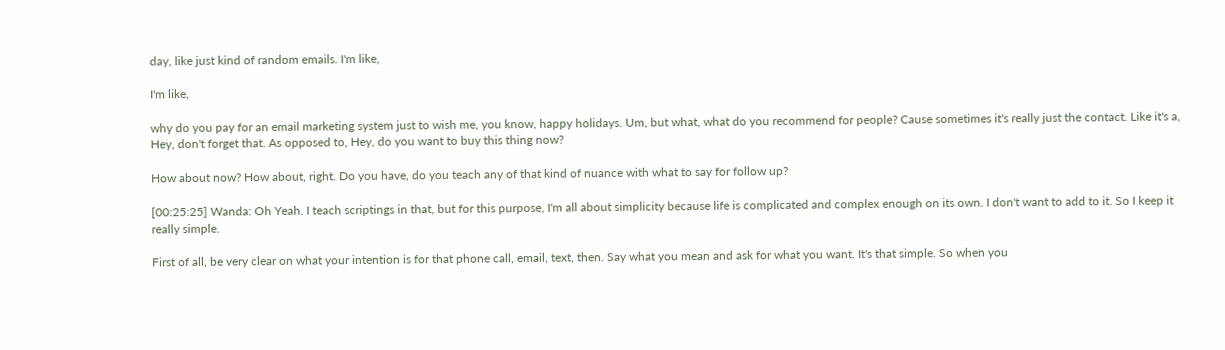day, like just kind of random emails. I'm like,

I'm like,

why do you pay for an email marketing system just to wish me, you know, happy holidays. Um, but what, what do you recommend for people? Cause sometimes it's really just the contact. Like it's a, Hey, don't forget that. As opposed to, Hey, do you want to buy this thing now?

How about now? How about, right. Do you have, do you teach any of that kind of nuance with what to say for follow up?

[00:25:25] Wanda: Oh Yeah. I teach scriptings in that, but for this purpose, I'm all about simplicity because life is complicated and complex enough on its own. I don't want to add to it. So I keep it really simple.

First of all, be very clear on what your intention is for that phone call, email, text, then. Say what you mean and ask for what you want. It's that simple. So when you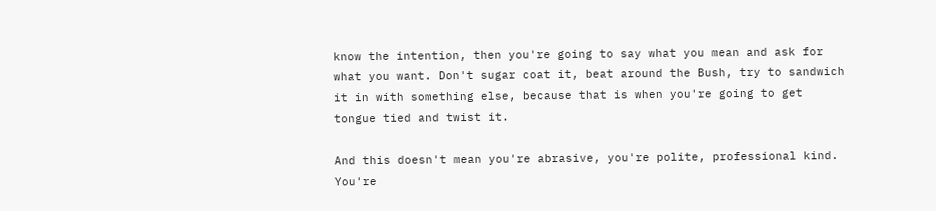know the intention, then you're going to say what you mean and ask for what you want. Don't sugar coat it, beat around the Bush, try to sandwich it in with something else, because that is when you're going to get tongue tied and twist it.

And this doesn't mean you're abrasive, you're polite, professional kind. You're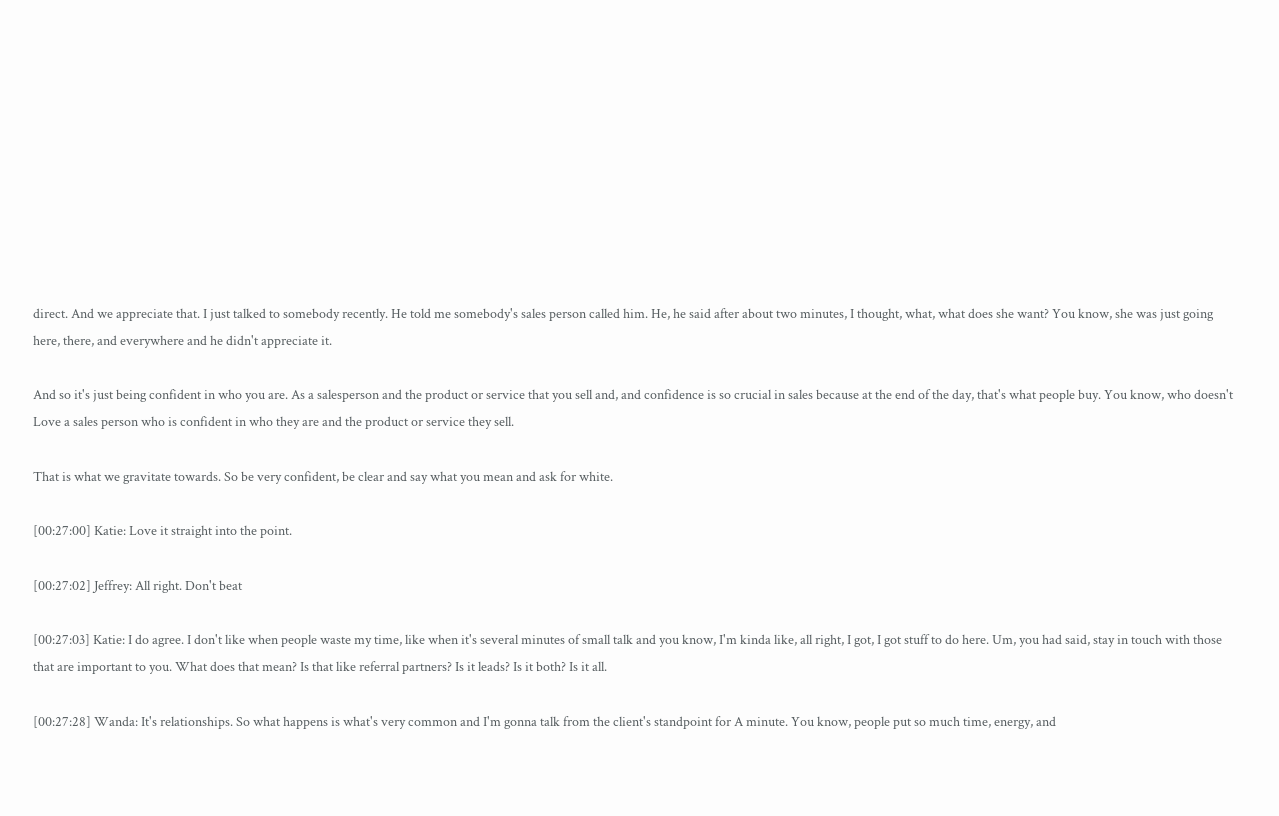direct. And we appreciate that. I just talked to somebody recently. He told me somebody's sales person called him. He, he said after about two minutes, I thought, what, what does she want? You know, she was just going here, there, and everywhere and he didn't appreciate it.

And so it's just being confident in who you are. As a salesperson and the product or service that you sell and, and confidence is so crucial in sales because at the end of the day, that's what people buy. You know, who doesn't Love a sales person who is confident in who they are and the product or service they sell.

That is what we gravitate towards. So be very confident, be clear and say what you mean and ask for white.

[00:27:00] Katie: Love it straight into the point.

[00:27:02] Jeffrey: All right. Don't beat

[00:27:03] Katie: I do agree. I don't like when people waste my time, like when it's several minutes of small talk and you know, I'm kinda like, all right, I got, I got stuff to do here. Um, you had said, stay in touch with those that are important to you. What does that mean? Is that like referral partners? Is it leads? Is it both? Is it all.

[00:27:28] Wanda: It's relationships. So what happens is what's very common and I'm gonna talk from the client's standpoint for A minute. You know, people put so much time, energy, and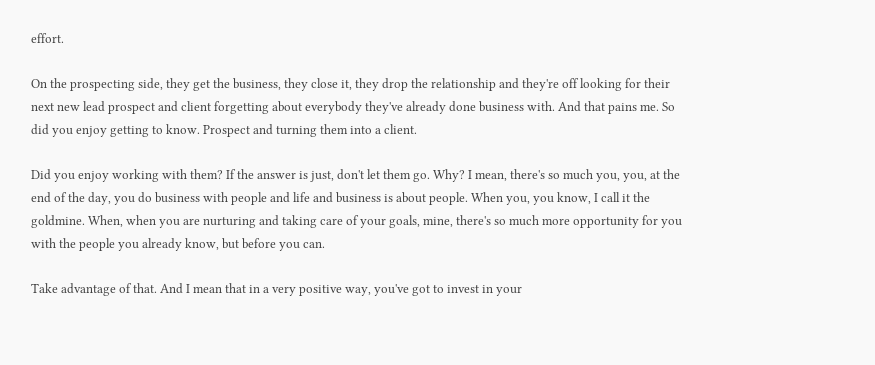effort.

On the prospecting side, they get the business, they close it, they drop the relationship and they're off looking for their next new lead prospect and client forgetting about everybody they've already done business with. And that pains me. So did you enjoy getting to know. Prospect and turning them into a client.

Did you enjoy working with them? If the answer is just, don't let them go. Why? I mean, there's so much you, you, at the end of the day, you do business with people and life and business is about people. When you, you know, I call it the goldmine. When, when you are nurturing and taking care of your goals, mine, there's so much more opportunity for you with the people you already know, but before you can.

Take advantage of that. And I mean that in a very positive way, you've got to invest in your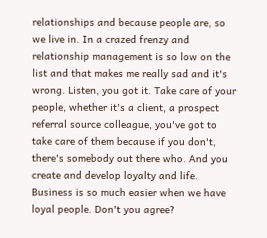relationships and because people are, so we live in. In a crazed frenzy and relationship management is so low on the list and that makes me really sad and it's wrong. Listen, you got it. Take care of your people, whether it's a client, a prospect referral source colleague, you've got to take care of them because if you don't, there's somebody out there who. And you create and develop loyalty and life. Business is so much easier when we have loyal people. Don't you agree?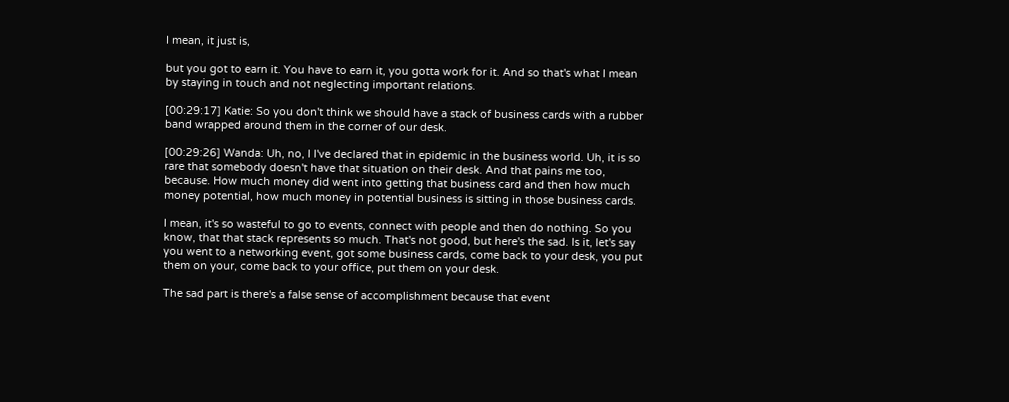I mean, it just is,

but you got to earn it. You have to earn it, you gotta work for it. And so that's what I mean by staying in touch and not neglecting important relations.

[00:29:17] Katie: So you don't think we should have a stack of business cards with a rubber band wrapped around them in the corner of our desk.

[00:29:26] Wanda: Uh, no, I I've declared that in epidemic in the business world. Uh, it is so rare that somebody doesn't have that situation on their desk. And that pains me too, because. How much money did went into getting that business card and then how much money potential, how much money in potential business is sitting in those business cards.

I mean, it's so wasteful to go to events, connect with people and then do nothing. So you know, that that stack represents so much. That's not good, but here's the sad. Is it, let's say you went to a networking event, got some business cards, come back to your desk, you put them on your, come back to your office, put them on your desk.

The sad part is there's a false sense of accomplishment because that event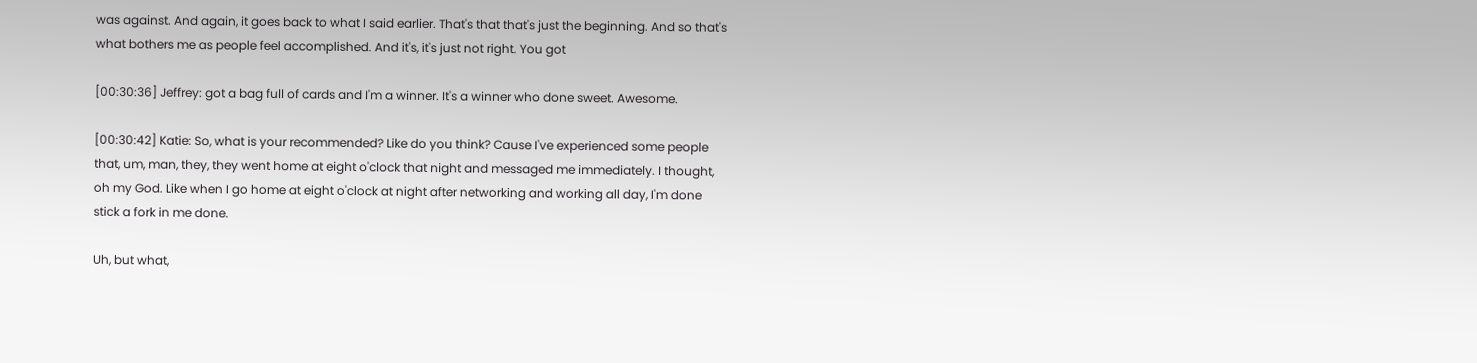was against. And again, it goes back to what I said earlier. That's that that's just the beginning. And so that's what bothers me as people feel accomplished. And it's, it's just not right. You got

[00:30:36] Jeffrey: got a bag full of cards and I'm a winner. It's a winner who done sweet. Awesome.

[00:30:42] Katie: So, what is your recommended? Like do you think? Cause I've experienced some people that, um, man, they, they went home at eight o'clock that night and messaged me immediately. I thought, oh my God. Like when I go home at eight o'clock at night after networking and working all day, I'm done stick a fork in me done.

Uh, but what,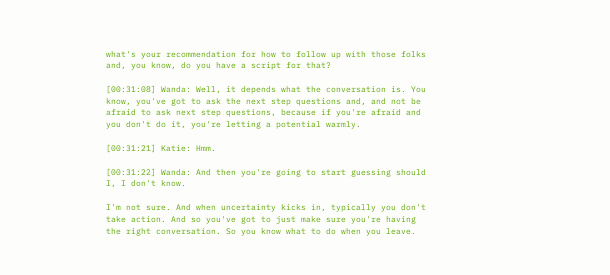what's your recommendation for how to follow up with those folks and, you know, do you have a script for that?

[00:31:08] Wanda: Well, it depends what the conversation is. You know, you've got to ask the next step questions and, and not be afraid to ask next step questions, because if you're afraid and you don't do it, you're letting a potential warmly.

[00:31:21] Katie: Hmm.

[00:31:22] Wanda: And then you're going to start guessing should I, I don't know.

I'm not sure. And when uncertainty kicks in, typically you don't take action. And so you've got to just make sure you're having the right conversation. So you know what to do when you leave.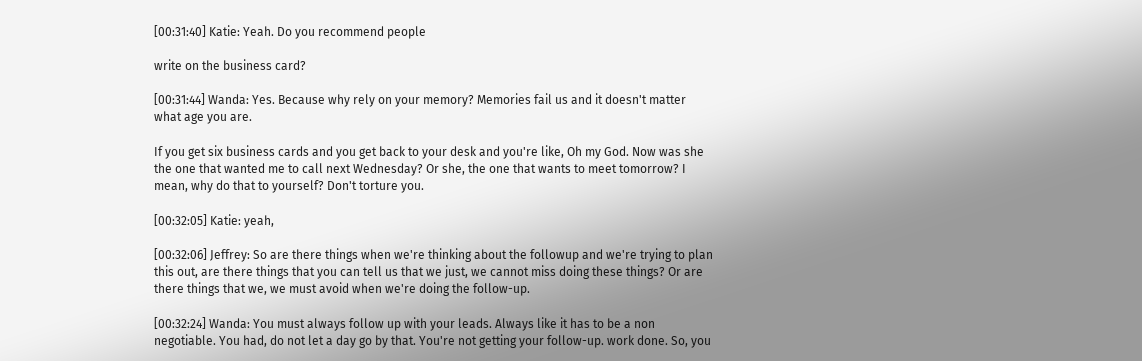[00:31:40] Katie: Yeah. Do you recommend people

write on the business card?

[00:31:44] Wanda: Yes. Because why rely on your memory? Memories fail us and it doesn't matter what age you are.

If you get six business cards and you get back to your desk and you're like, Oh my God. Now was she the one that wanted me to call next Wednesday? Or she, the one that wants to meet tomorrow? I mean, why do that to yourself? Don't torture you.

[00:32:05] Katie: yeah,

[00:32:06] Jeffrey: So are there things when we're thinking about the followup and we're trying to plan this out, are there things that you can tell us that we just, we cannot miss doing these things? Or are there things that we, we must avoid when we're doing the follow-up.

[00:32:24] Wanda: You must always follow up with your leads. Always like it has to be a non negotiable. You had, do not let a day go by that. You're not getting your follow-up. work done. So, you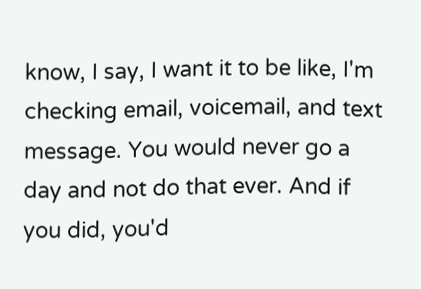know, I say, I want it to be like, I'm checking email, voicemail, and text message. You would never go a day and not do that ever. And if you did, you'd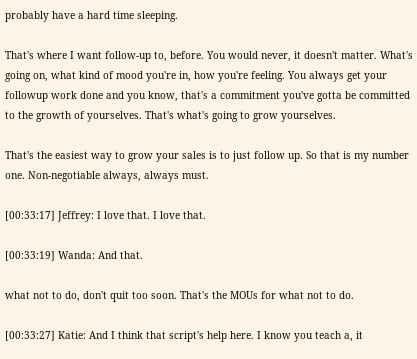probably have a hard time sleeping.

That's where I want follow-up to, before. You would never, it doesn't matter. What's going on, what kind of mood you're in, how you're feeling. You always get your followup work done and you know, that's a commitment you've gotta be committed to the growth of yourselves. That's what's going to grow yourselves.

That's the easiest way to grow your sales is to just follow up. So that is my number one. Non-negotiable always, always must.

[00:33:17] Jeffrey: I love that. I love that.

[00:33:19] Wanda: And that.

what not to do, don't quit too soon. That's the MOUs for what not to do.

[00:33:27] Katie: And I think that script's help here. I know you teach a, it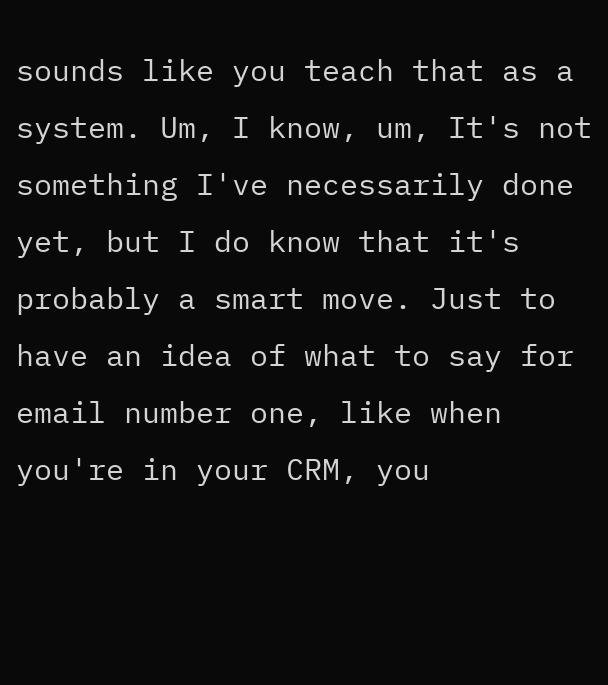sounds like you teach that as a system. Um, I know, um, It's not something I've necessarily done yet, but I do know that it's probably a smart move. Just to have an idea of what to say for email number one, like when you're in your CRM, you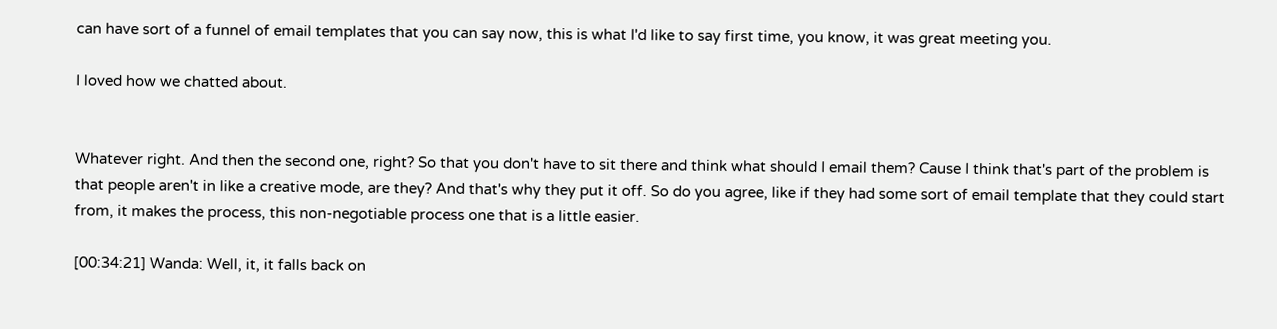can have sort of a funnel of email templates that you can say now, this is what I'd like to say first time, you know, it was great meeting you.

I loved how we chatted about.


Whatever right. And then the second one, right? So that you don't have to sit there and think what should I email them? Cause I think that's part of the problem is that people aren't in like a creative mode, are they? And that's why they put it off. So do you agree, like if they had some sort of email template that they could start from, it makes the process, this non-negotiable process one that is a little easier.

[00:34:21] Wanda: Well, it, it falls back on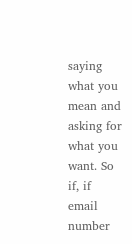saying what you mean and asking for what you want. So if, if email number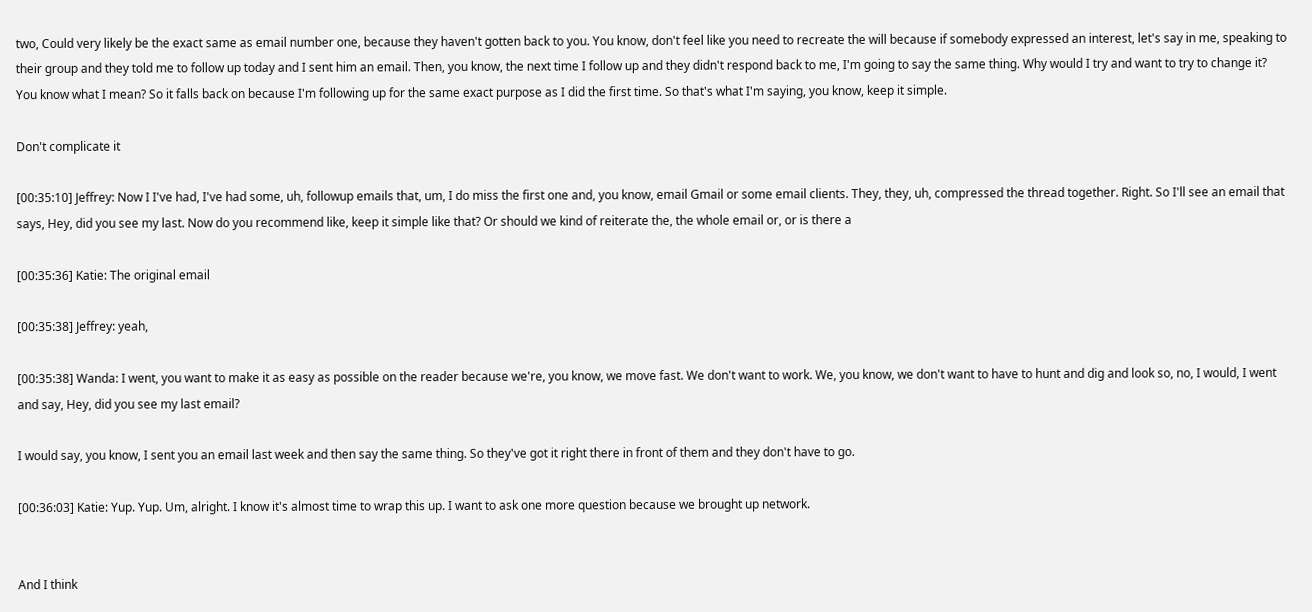two, Could very likely be the exact same as email number one, because they haven't gotten back to you. You know, don't feel like you need to recreate the will because if somebody expressed an interest, let's say in me, speaking to their group and they told me to follow up today and I sent him an email. Then, you know, the next time I follow up and they didn't respond back to me, I'm going to say the same thing. Why would I try and want to try to change it? You know what I mean? So it falls back on because I'm following up for the same exact purpose as I did the first time. So that's what I'm saying, you know, keep it simple.

Don't complicate it

[00:35:10] Jeffrey: Now I I've had, I've had some, uh, followup emails that, um, I do miss the first one and, you know, email Gmail or some email clients. They, they, uh, compressed the thread together. Right. So I'll see an email that says, Hey, did you see my last. Now do you recommend like, keep it simple like that? Or should we kind of reiterate the, the whole email or, or is there a

[00:35:36] Katie: The original email

[00:35:38] Jeffrey: yeah,

[00:35:38] Wanda: I went, you want to make it as easy as possible on the reader because we're, you know, we move fast. We don't want to work. We, you know, we don't want to have to hunt and dig and look so, no, I would, I went and say, Hey, did you see my last email?

I would say, you know, I sent you an email last week and then say the same thing. So they've got it right there in front of them and they don't have to go.

[00:36:03] Katie: Yup. Yup. Um, alright. I know it's almost time to wrap this up. I want to ask one more question because we brought up network.


And I think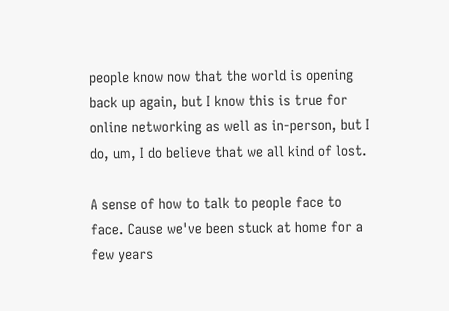people know now that the world is opening back up again, but I know this is true for online networking as well as in-person, but I do, um, I do believe that we all kind of lost.

A sense of how to talk to people face to face. Cause we've been stuck at home for a few years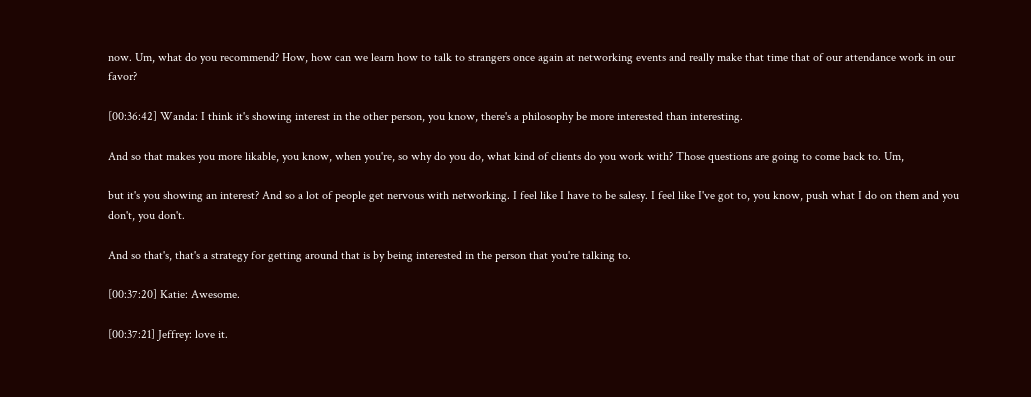now. Um, what do you recommend? How, how can we learn how to talk to strangers once again at networking events and really make that time that of our attendance work in our favor?

[00:36:42] Wanda: I think it's showing interest in the other person, you know, there's a philosophy be more interested than interesting.

And so that makes you more likable, you know, when you're, so why do you do, what kind of clients do you work with? Those questions are going to come back to. Um,

but it's you showing an interest? And so a lot of people get nervous with networking. I feel like I have to be salesy. I feel like I've got to, you know, push what I do on them and you don't, you don't.

And so that's, that's a strategy for getting around that is by being interested in the person that you're talking to.

[00:37:20] Katie: Awesome.

[00:37:21] Jeffrey: love it.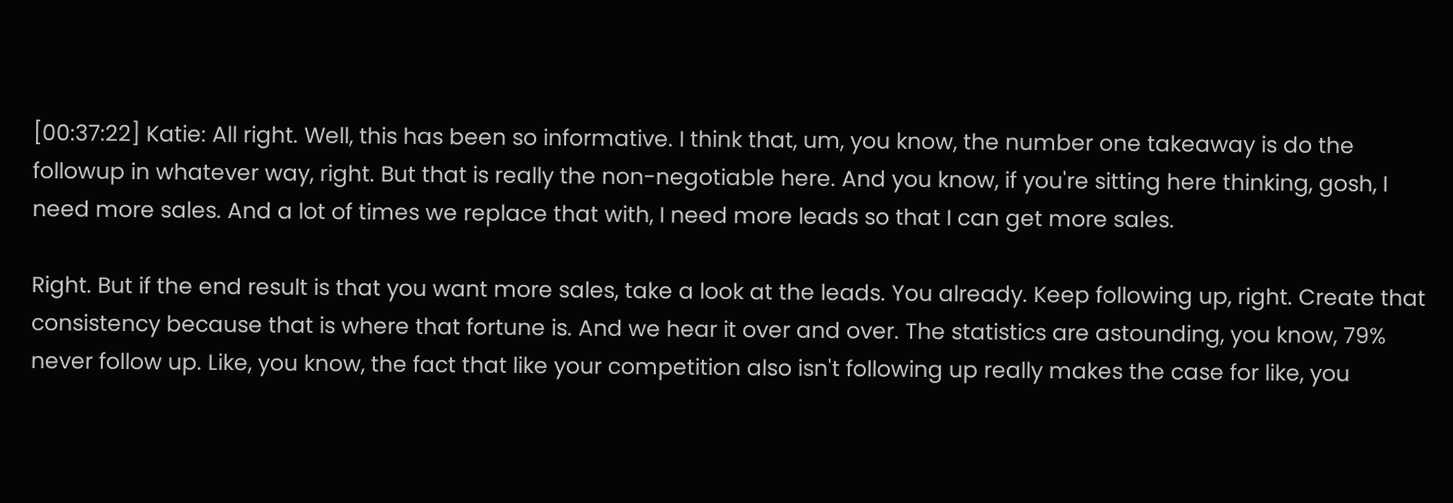[00:37:22] Katie: All right. Well, this has been so informative. I think that, um, you know, the number one takeaway is do the followup in whatever way, right. But that is really the non-negotiable here. And you know, if you're sitting here thinking, gosh, I need more sales. And a lot of times we replace that with, I need more leads so that I can get more sales.

Right. But if the end result is that you want more sales, take a look at the leads. You already. Keep following up, right. Create that consistency because that is where that fortune is. And we hear it over and over. The statistics are astounding, you know, 79% never follow up. Like, you know, the fact that like your competition also isn't following up really makes the case for like, you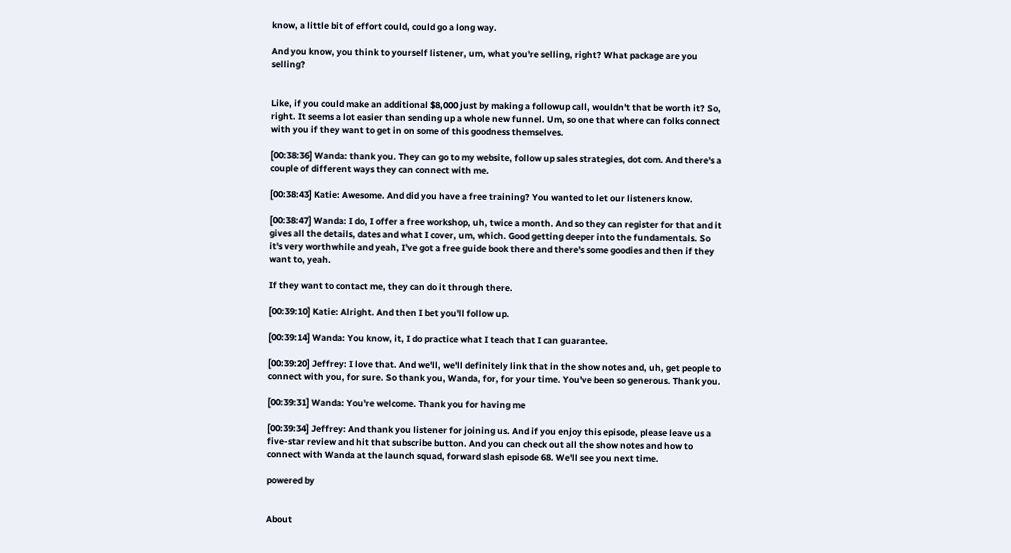know, a little bit of effort could, could go a long way.

And you know, you think to yourself listener, um, what you're selling, right? What package are you selling?


Like, if you could make an additional $8,000 just by making a followup call, wouldn't that be worth it? So, right. It seems a lot easier than sending up a whole new funnel. Um, so one that where can folks connect with you if they want to get in on some of this goodness themselves.

[00:38:36] Wanda: thank you. They can go to my website, follow up sales strategies, dot com. And there's a couple of different ways they can connect with me.

[00:38:43] Katie: Awesome. And did you have a free training? You wanted to let our listeners know.

[00:38:47] Wanda: I do, I offer a free workshop, uh, twice a month. And so they can register for that and it gives all the details, dates and what I cover, um, which. Good getting deeper into the fundamentals. So it's very worthwhile and yeah, I've got a free guide book there and there's some goodies and then if they want to, yeah.

If they want to contact me, they can do it through there.

[00:39:10] Katie: Alright. And then I bet you'll follow up.

[00:39:14] Wanda: You know, it, I do practice what I teach that I can guarantee.

[00:39:20] Jeffrey: I love that. And we'll, we'll definitely link that in the show notes and, uh, get people to connect with you, for sure. So thank you, Wanda, for, for your time. You've been so generous. Thank you.

[00:39:31] Wanda: You're welcome. Thank you for having me

[00:39:34] Jeffrey: And thank you listener for joining us. And if you enjoy this episode, please leave us a five-star review and hit that subscribe button. And you can check out all the show notes and how to connect with Wanda at the launch squad, forward slash episode 68. We'll see you next time.

powered by


About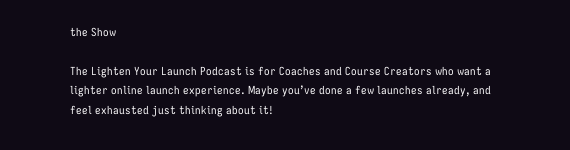the Show

The Lighten Your Launch Podcast is for Coaches and Course Creators who want a lighter online launch experience. Maybe you’ve done a few launches already, and feel exhausted just thinking about it!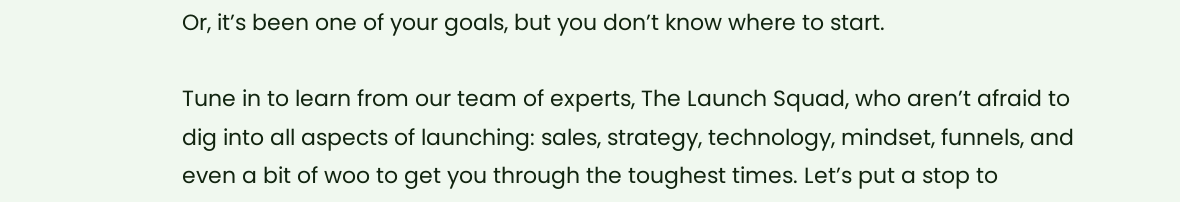Or, it’s been one of your goals, but you don’t know where to start.

Tune in to learn from our team of experts, The Launch Squad, who aren’t afraid to dig into all aspects of launching: sales, strategy, technology, mindset, funnels, and even a bit of woo to get you through the toughest times. Let’s put a stop to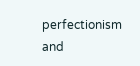perfectionism and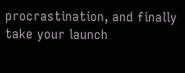procrastination, and finally take your launch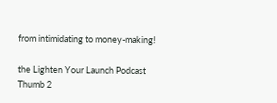from intimidating to money-making!

the Lighten Your Launch Podcast Thumb 2